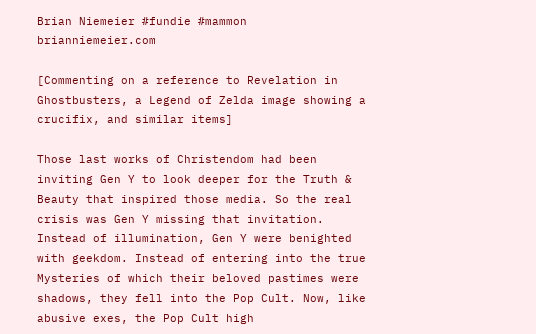Brian Niemeier #fundie #mammon brianniemeier.com

[Commenting on a reference to Revelation in Ghostbusters, a Legend of Zelda image showing a crucifix, and similar items]

Those last works of Christendom had been inviting Gen Y to look deeper for the Truth & Beauty that inspired those media. So the real crisis was Gen Y missing that invitation. Instead of illumination, Gen Y were benighted with geekdom. Instead of entering into the true Mysteries of which their beloved pastimes were shadows, they fell into the Pop Cult. Now, like abusive exes, the Pop Cult high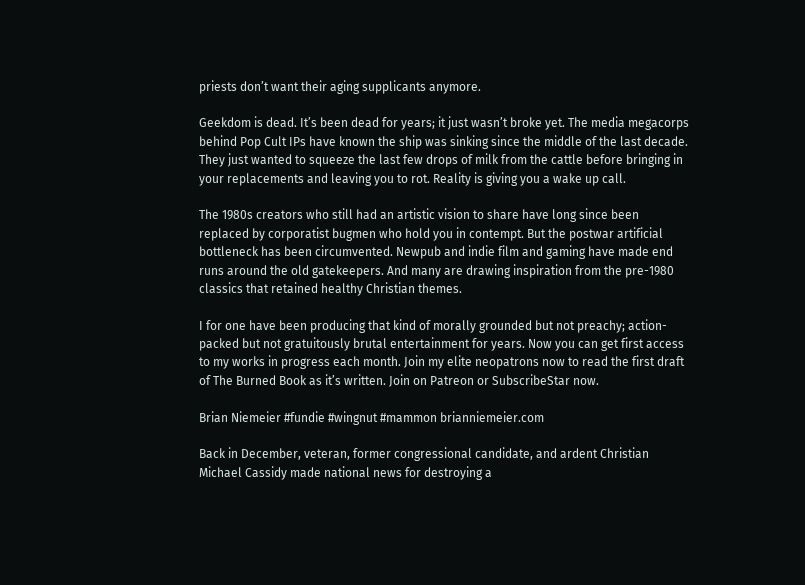priests don’t want their aging supplicants anymore.

Geekdom is dead. It’s been dead for years; it just wasn’t broke yet. The media megacorps behind Pop Cult IPs have known the ship was sinking since the middle of the last decade. They just wanted to squeeze the last few drops of milk from the cattle before bringing in your replacements and leaving you to rot. Reality is giving you a wake up call.

The 1980s creators who still had an artistic vision to share have long since been replaced by corporatist bugmen who hold you in contempt. But the postwar artificial bottleneck has been circumvented. Newpub and indie film and gaming have made end runs around the old gatekeepers. And many are drawing inspiration from the pre-1980 classics that retained healthy Christian themes.

I for one have been producing that kind of morally grounded but not preachy; action-packed but not gratuitously brutal entertainment for years. Now you can get first access to my works in progress each month. Join my elite neopatrons now to read the first draft of The Burned Book as it’s written. Join on Patreon or SubscribeStar now.

Brian Niemeier #fundie #wingnut #mammon brianniemeier.com

Back in December, veteran, former congressional candidate, and ardent Christian Michael Cassidy made national news for destroying a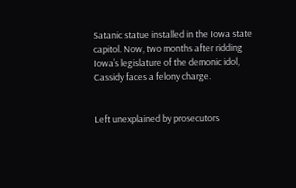Satanic statue installed in the Iowa state capitol. Now, two months after ridding Iowa’s legislature of the demonic idol, Cassidy faces a felony charge.


Left unexplained by prosecutors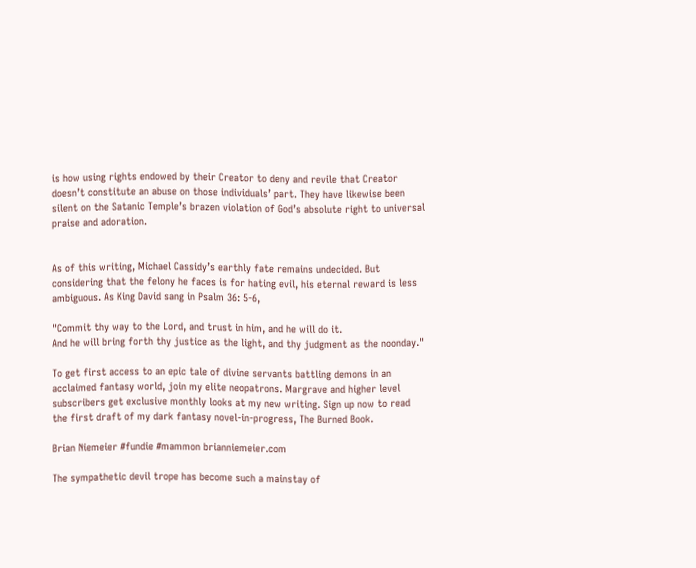is how using rights endowed by their Creator to deny and revile that Creator doesn’t constitute an abuse on those individuals’ part. They have likewise been silent on the Satanic Temple’s brazen violation of God’s absolute right to universal praise and adoration.


As of this writing, Michael Cassidy’s earthly fate remains undecided. But considering that the felony he faces is for hating evil, his eternal reward is less ambiguous. As King David sang in Psalm 36: 5-6,

"Commit thy way to the Lord, and trust in him, and he will do it.
And he will bring forth thy justice as the light, and thy judgment as the noonday."

To get first access to an epic tale of divine servants battling demons in an acclaimed fantasy world, join my elite neopatrons. Margrave and higher level subscribers get exclusive monthly looks at my new writing. Sign up now to read the first draft of my dark fantasy novel-in-progress, The Burned Book.

Brian Niemeier #fundie #mammon brianniemeier.com

The sympathetic devil trope has become such a mainstay of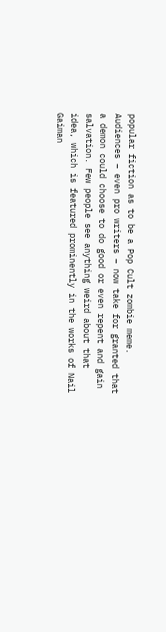popular fiction as to be a Pop Cult zombie meme. Audiences – even pro writers – now take for granted that a demon could choose to do good or even repent and gain salvation. Few people see anything weird about that idea, which is featured prominently in the works of Nail Gaiman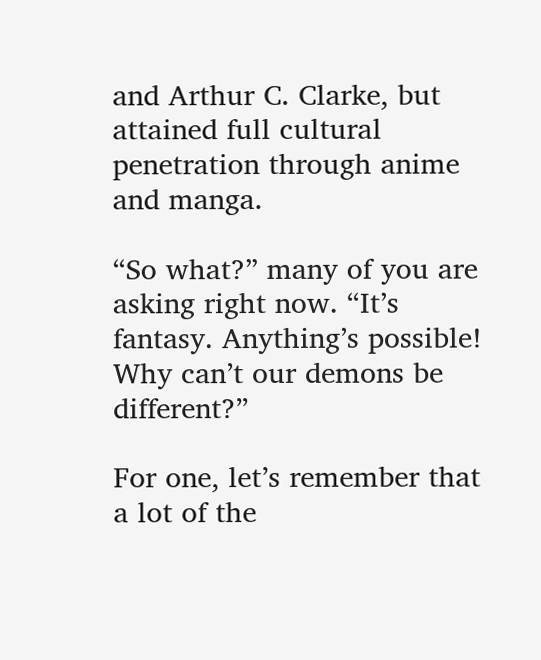and Arthur C. Clarke, but attained full cultural penetration through anime and manga.

“So what?” many of you are asking right now. “It’s fantasy. Anything’s possible! Why can’t our demons be different?”

For one, let’s remember that a lot of the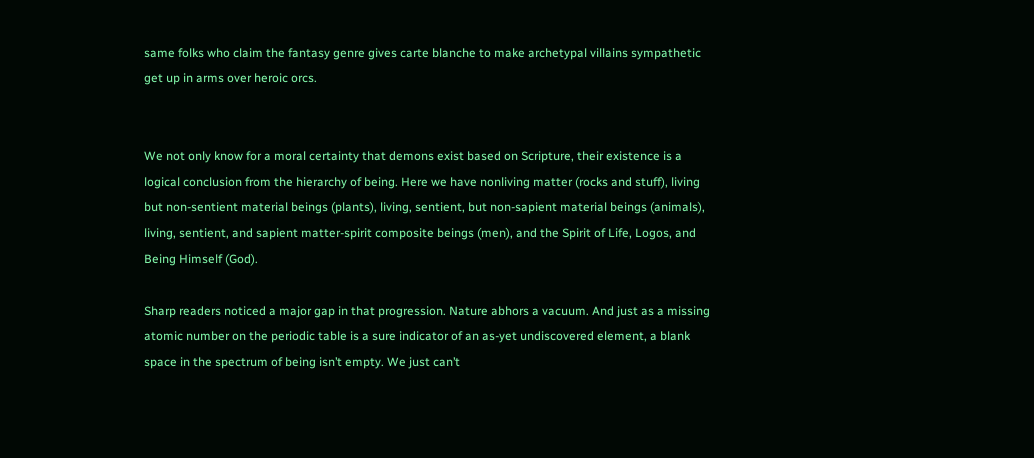same folks who claim the fantasy genre gives carte blanche to make archetypal villains sympathetic get up in arms over heroic orcs.


We not only know for a moral certainty that demons exist based on Scripture, their existence is a logical conclusion from the hierarchy of being. Here we have nonliving matter (rocks and stuff), living but non-sentient material beings (plants), living, sentient, but non-sapient material beings (animals), living, sentient, and sapient matter-spirit composite beings (men), and the Spirit of Life, Logos, and Being Himself (God).

Sharp readers noticed a major gap in that progression. Nature abhors a vacuum. And just as a missing atomic number on the periodic table is a sure indicator of an as-yet undiscovered element, a blank space in the spectrum of being isn’t empty. We just can’t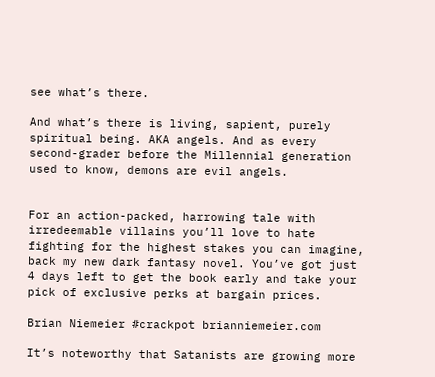see what’s there.

And what’s there is living, sapient, purely spiritual being. AKA angels. And as every second-grader before the Millennial generation used to know, demons are evil angels.


For an action-packed, harrowing tale with irredeemable villains you’ll love to hate fighting for the highest stakes you can imagine, back my new dark fantasy novel. You’ve got just 4 days left to get the book early and take your pick of exclusive perks at bargain prices.

Brian Niemeier #crackpot brianniemeier.com

It’s noteworthy that Satanists are growing more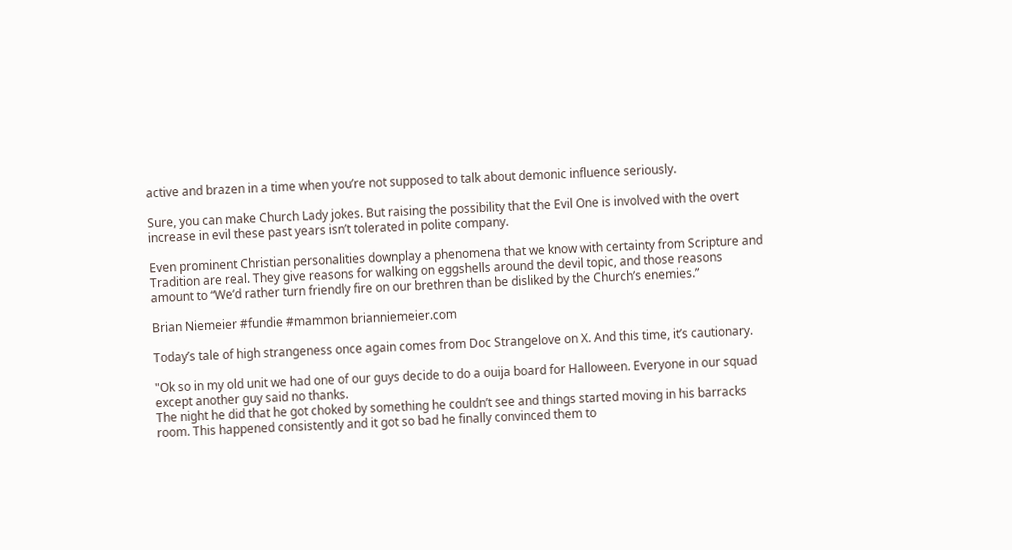active and brazen in a time when you’re not supposed to talk about demonic influence seriously.

Sure, you can make Church Lady jokes. But raising the possibility that the Evil One is involved with the overt increase in evil these past years isn’t tolerated in polite company.

Even prominent Christian personalities downplay a phenomena that we know with certainty from Scripture and Tradition are real. They give reasons for walking on eggshells around the devil topic, and those reasons amount to “We’d rather turn friendly fire on our brethren than be disliked by the Church’s enemies.”

Brian Niemeier #fundie #mammon brianniemeier.com

Today’s tale of high strangeness once again comes from Doc Strangelove on X. And this time, it’s cautionary.

"Ok so in my old unit we had one of our guys decide to do a ouija board for Halloween. Everyone in our squad except another guy said no thanks.
The night he did that he got choked by something he couldn’t see and things started moving in his barracks room. This happened consistently and it got so bad he finally convinced them to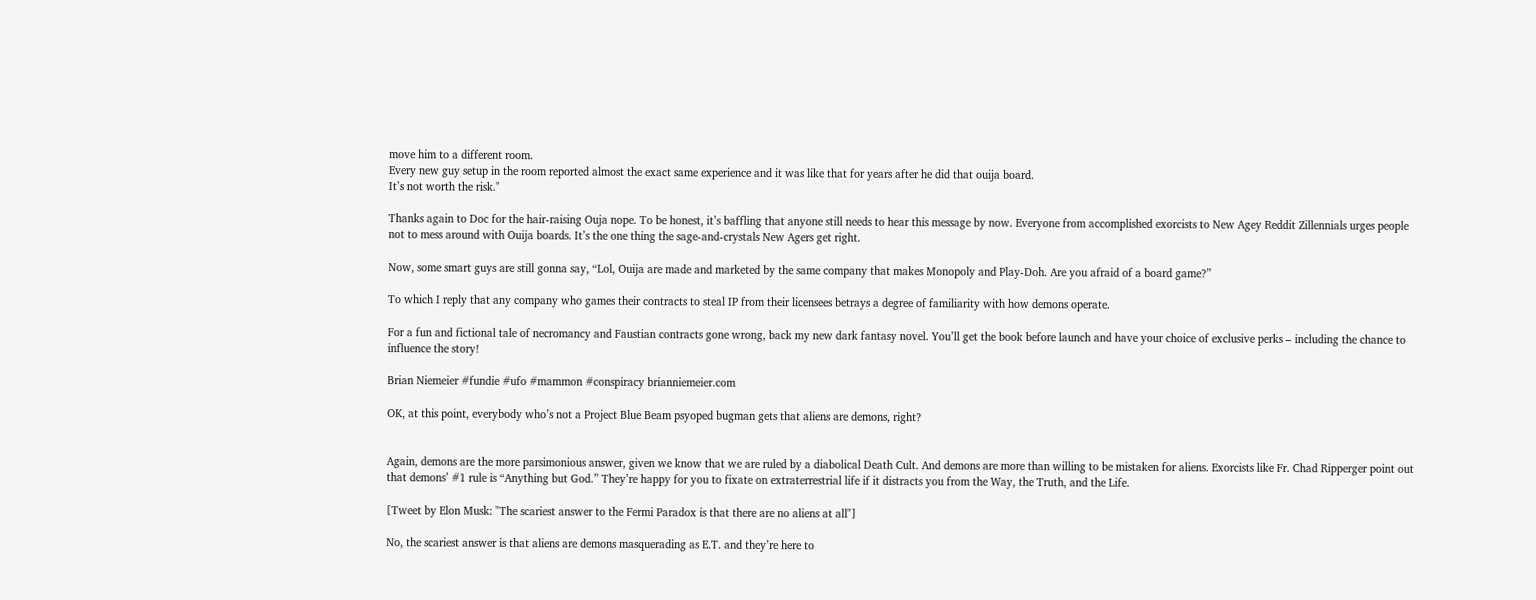move him to a different room.
Every new guy setup in the room reported almost the exact same experience and it was like that for years after he did that ouija board.
It’s not worth the risk."

Thanks again to Doc for the hair-raising Ouja nope. To be honest, it’s baffling that anyone still needs to hear this message by now. Everyone from accomplished exorcists to New Agey Reddit Zillennials urges people not to mess around with Ouija boards. It’s the one thing the sage-and-crystals New Agers get right.

Now, some smart guys are still gonna say, “Lol, Ouija are made and marketed by the same company that makes Monopoly and Play-Doh. Are you afraid of a board game?”

To which I reply that any company who games their contracts to steal IP from their licensees betrays a degree of familiarity with how demons operate.

For a fun and fictional tale of necromancy and Faustian contracts gone wrong, back my new dark fantasy novel. You’ll get the book before launch and have your choice of exclusive perks – including the chance to influence the story!

Brian Niemeier #fundie #ufo #mammon #conspiracy brianniemeier.com

OK, at this point, everybody who’s not a Project Blue Beam psyoped bugman gets that aliens are demons, right?


Again, demons are the more parsimonious answer, given we know that we are ruled by a diabolical Death Cult. And demons are more than willing to be mistaken for aliens. Exorcists like Fr. Chad Ripperger point out that demons’ #1 rule is “Anything but God.” They’re happy for you to fixate on extraterrestrial life if it distracts you from the Way, the Truth, and the Life.

[Tweet by Elon Musk: "The scariest answer to the Fermi Paradox is that there are no aliens at all"]

No, the scariest answer is that aliens are demons masquerading as E.T. and they’re here to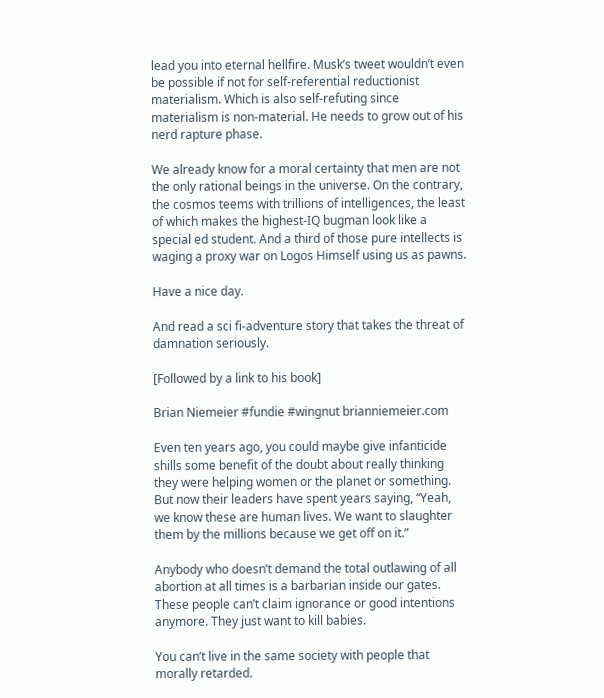lead you into eternal hellfire. Musk’s tweet wouldn’t even be possible if not for self-referential reductionist materialism. Which is also self-refuting since materialism is non-material. He needs to grow out of his nerd rapture phase.

We already know for a moral certainty that men are not the only rational beings in the universe. On the contrary, the cosmos teems with trillions of intelligences, the least of which makes the highest-IQ bugman look like a special ed student. And a third of those pure intellects is waging a proxy war on Logos Himself using us as pawns.

Have a nice day.

And read a sci fi-adventure story that takes the threat of damnation seriously.

[Followed by a link to his book]

Brian Niemeier #fundie #wingnut brianniemeier.com

Even ten years ago, you could maybe give infanticide shills some benefit of the doubt about really thinking they were helping women or the planet or something. But now their leaders have spent years saying, “Yeah, we know these are human lives. We want to slaughter them by the millions because we get off on it.”

Anybody who doesn’t demand the total outlawing of all abortion at all times is a barbarian inside our gates. These people can’t claim ignorance or good intentions anymore. They just want to kill babies.

You can’t live in the same society with people that morally retarded.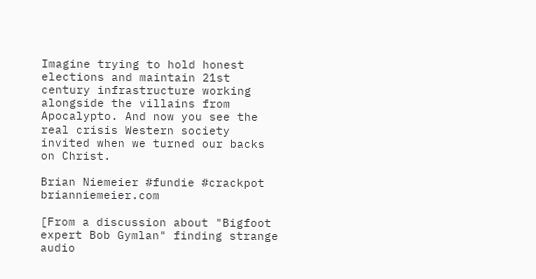Imagine trying to hold honest elections and maintain 21st century infrastructure working alongside the villains from Apocalypto. And now you see the real crisis Western society invited when we turned our backs on Christ.

Brian Niemeier #fundie #crackpot brianniemeier.com

[From a discussion about "Bigfoot expert Bob Gymlan" finding strange audio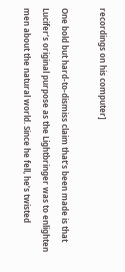recordings on his computer]

One bold but hard-to-dismiss claim that’s been made is that Lucifer’s original purpose as the Lightbringer was to enlighten men about the natural world. Since he fell, he’s twisted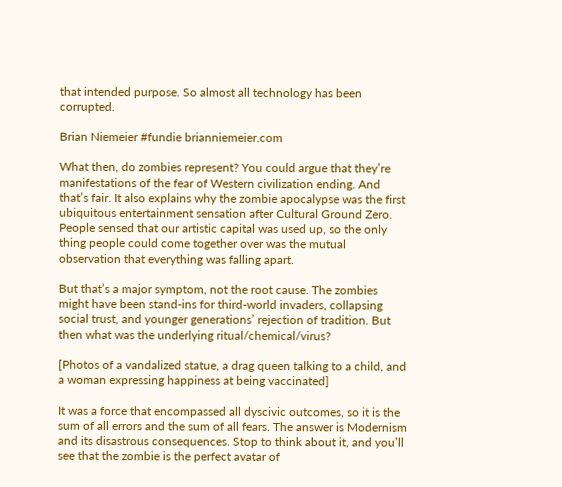that intended purpose. So almost all technology has been corrupted.

Brian Niemeier #fundie brianniemeier.com

What then, do zombies represent? You could argue that they’re manifestations of the fear of Western civilization ending. And that’s fair. It also explains why the zombie apocalypse was the first ubiquitous entertainment sensation after Cultural Ground Zero. People sensed that our artistic capital was used up, so the only thing people could come together over was the mutual observation that everything was falling apart.

But that’s a major symptom, not the root cause. The zombies might have been stand-ins for third-world invaders, collapsing social trust, and younger generations’ rejection of tradition. But then what was the underlying ritual/chemical/virus?

[Photos of a vandalized statue, a drag queen talking to a child, and a woman expressing happiness at being vaccinated]

It was a force that encompassed all dyscivic outcomes, so it is the sum of all errors and the sum of all fears. The answer is Modernism and its disastrous consequences. Stop to think about it, and you’ll see that the zombie is the perfect avatar of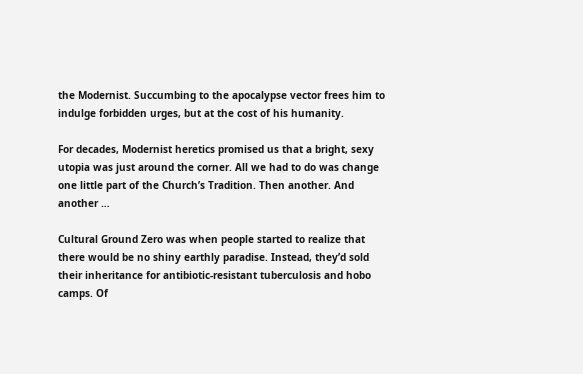the Modernist. Succumbing to the apocalypse vector frees him to indulge forbidden urges, but at the cost of his humanity.

For decades, Modernist heretics promised us that a bright, sexy utopia was just around the corner. All we had to do was change one little part of the Church’s Tradition. Then another. And another …

Cultural Ground Zero was when people started to realize that there would be no shiny earthly paradise. Instead, they’d sold their inheritance for antibiotic-resistant tuberculosis and hobo camps. Of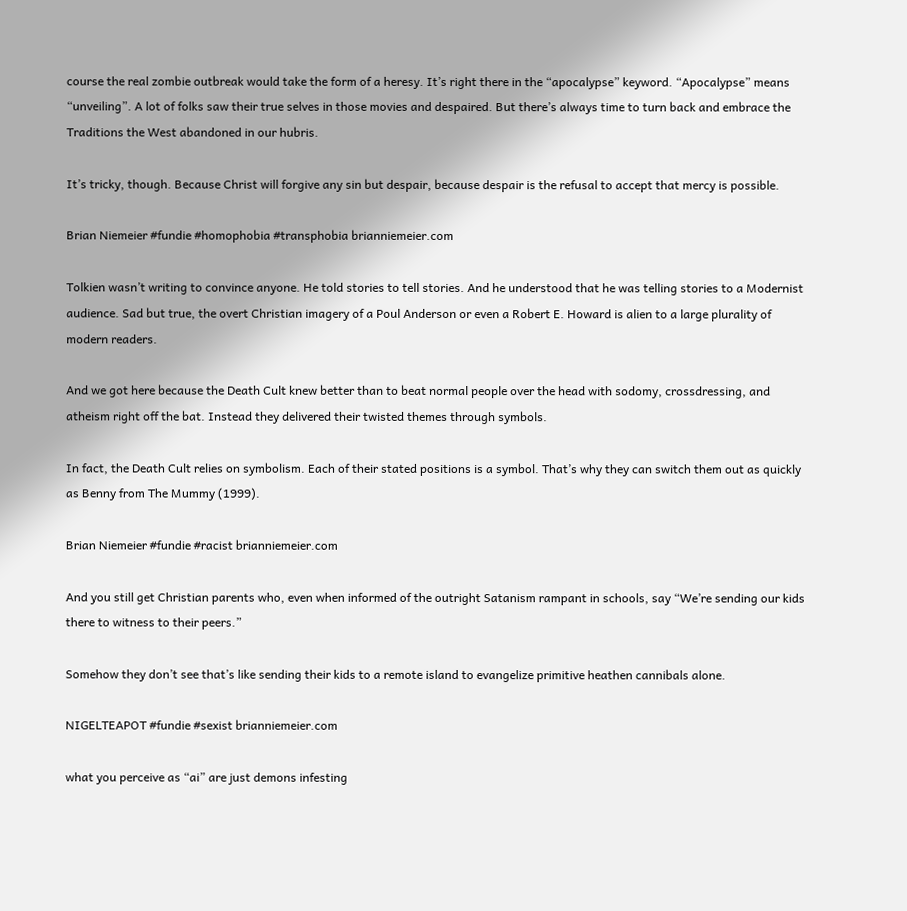course the real zombie outbreak would take the form of a heresy. It’s right there in the “apocalypse” keyword. “Apocalypse” means “unveiling”. A lot of folks saw their true selves in those movies and despaired. But there’s always time to turn back and embrace the Traditions the West abandoned in our hubris.

It’s tricky, though. Because Christ will forgive any sin but despair, because despair is the refusal to accept that mercy is possible.

Brian Niemeier #fundie #homophobia #transphobia brianniemeier.com

Tolkien wasn’t writing to convince anyone. He told stories to tell stories. And he understood that he was telling stories to a Modernist audience. Sad but true, the overt Christian imagery of a Poul Anderson or even a Robert E. Howard is alien to a large plurality of modern readers.

And we got here because the Death Cult knew better than to beat normal people over the head with sodomy, crossdressing, and atheism right off the bat. Instead they delivered their twisted themes through symbols.

In fact, the Death Cult relies on symbolism. Each of their stated positions is a symbol. That’s why they can switch them out as quickly as Benny from The Mummy (1999).

Brian Niemeier #fundie #racist brianniemeier.com

And you still get Christian parents who, even when informed of the outright Satanism rampant in schools, say “We’re sending our kids there to witness to their peers.”

Somehow they don’t see that’s like sending their kids to a remote island to evangelize primitive heathen cannibals alone.

NIGELTEAPOT #fundie #sexist brianniemeier.com

what you perceive as “ai” are just demons infesting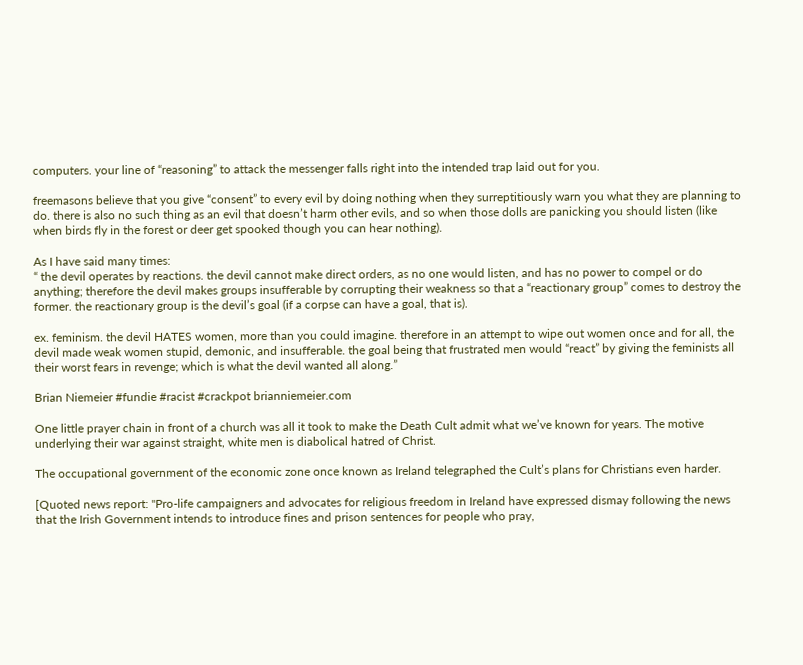computers. your line of “reasoning” to attack the messenger falls right into the intended trap laid out for you.

freemasons believe that you give “consent” to every evil by doing nothing when they surreptitiously warn you what they are planning to do. there is also no such thing as an evil that doesn’t harm other evils, and so when those dolls are panicking you should listen (like when birds fly in the forest or deer get spooked though you can hear nothing).

As I have said many times:
“ the devil operates by reactions. the devil cannot make direct orders, as no one would listen, and has no power to compel or do anything; therefore the devil makes groups insufferable by corrupting their weakness so that a “reactionary group” comes to destroy the former. the reactionary group is the devil’s goal (if a corpse can have a goal, that is).

ex. feminism. the devil HATES women, more than you could imagine. therefore in an attempt to wipe out women once and for all, the devil made weak women stupid, demonic, and insufferable. the goal being that frustrated men would “react” by giving the feminists all their worst fears in revenge; which is what the devil wanted all along.”

Brian Niemeier #fundie #racist #crackpot brianniemeier.com

One little prayer chain in front of a church was all it took to make the Death Cult admit what we’ve known for years. The motive underlying their war against straight, white men is diabolical hatred of Christ.

The occupational government of the economic zone once known as Ireland telegraphed the Cult’s plans for Christians even harder.

[Quoted news report: "Pro-life campaigners and advocates for religious freedom in Ireland have expressed dismay following the news that the Irish Government intends to introduce fines and prison sentences for people who pray,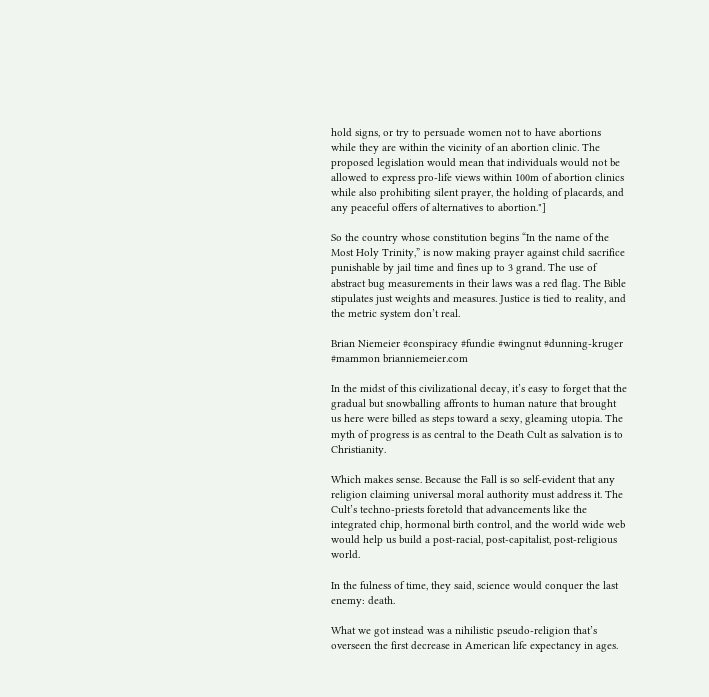hold signs, or try to persuade women not to have abortions while they are within the vicinity of an abortion clinic. The proposed legislation would mean that individuals would not be allowed to express pro-life views within 100m of abortion clinics while also prohibiting silent prayer, the holding of placards, and any peaceful offers of alternatives to abortion."]

So the country whose constitution begins “In the name of the Most Holy Trinity,” is now making prayer against child sacrifice punishable by jail time and fines up to 3 grand. The use of abstract bug measurements in their laws was a red flag. The Bible stipulates just weights and measures. Justice is tied to reality, and the metric system don’t real.

Brian Niemeier #conspiracy #fundie #wingnut #dunning-kruger #mammon brianniemeier.com

In the midst of this civilizational decay, it’s easy to forget that the gradual but snowballing affronts to human nature that brought us here were billed as steps toward a sexy, gleaming utopia. The myth of progress is as central to the Death Cult as salvation is to Christianity.

Which makes sense. Because the Fall is so self-evident that any religion claiming universal moral authority must address it. The Cult’s techno-priests foretold that advancements like the integrated chip, hormonal birth control, and the world wide web would help us build a post-racial, post-capitalist, post-religious world.

In the fulness of time, they said, science would conquer the last enemy: death.

What we got instead was a nihilistic pseudo-religion that’s overseen the first decrease in American life expectancy in ages.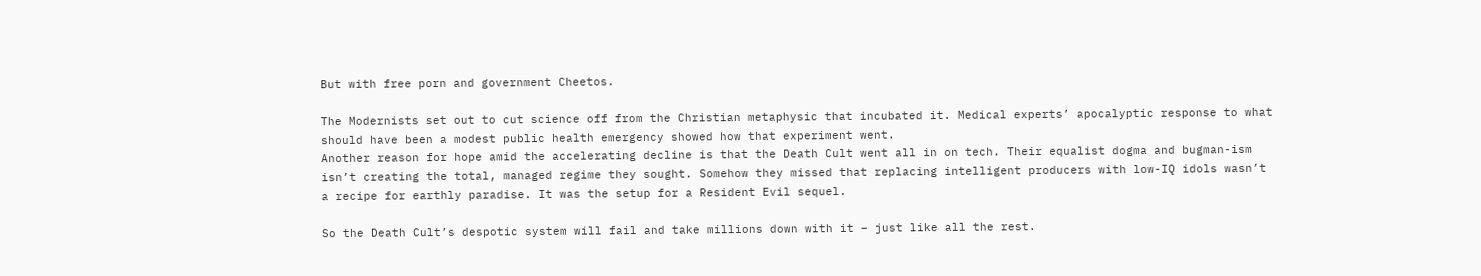But with free porn and government Cheetos.

The Modernists set out to cut science off from the Christian metaphysic that incubated it. Medical experts’ apocalyptic response to what should have been a modest public health emergency showed how that experiment went.
Another reason for hope amid the accelerating decline is that the Death Cult went all in on tech. Their equalist dogma and bugman-ism isn’t creating the total, managed regime they sought. Somehow they missed that replacing intelligent producers with low-IQ idols wasn’t a recipe for earthly paradise. It was the setup for a Resident Evil sequel.

So the Death Cult’s despotic system will fail and take millions down with it – just like all the rest.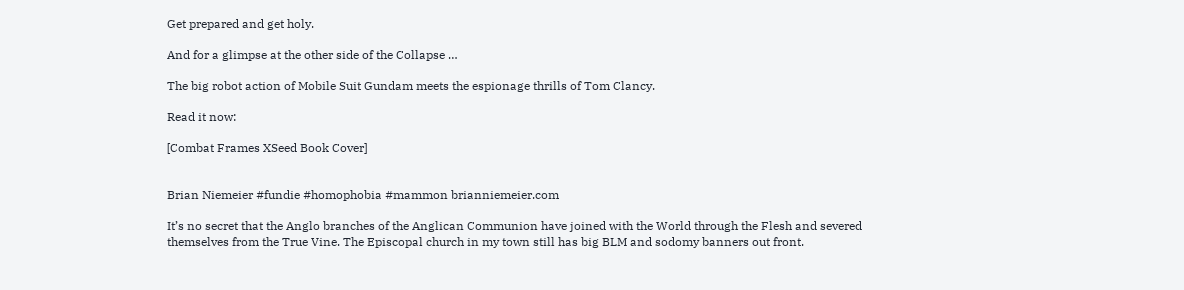Get prepared and get holy.

And for a glimpse at the other side of the Collapse …

The big robot action of Mobile Suit Gundam meets the espionage thrills of Tom Clancy.

Read it now:

[Combat Frames XSeed Book Cover]


Brian Niemeier #fundie #homophobia #mammon brianniemeier.com

It’s no secret that the Anglo branches of the Anglican Communion have joined with the World through the Flesh and severed themselves from the True Vine. The Episcopal church in my town still has big BLM and sodomy banners out front.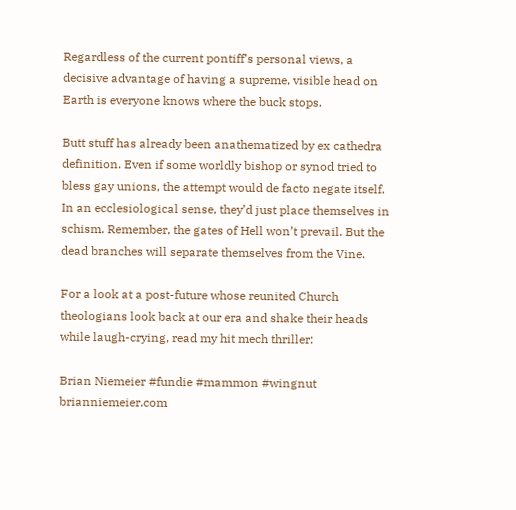Regardless of the current pontiff’s personal views, a decisive advantage of having a supreme, visible head on Earth is everyone knows where the buck stops.

Butt stuff has already been anathematized by ex cathedra definition. Even if some worldly bishop or synod tried to bless gay unions, the attempt would de facto negate itself. In an ecclesiological sense, they’d just place themselves in schism. Remember, the gates of Hell won’t prevail. But the dead branches will separate themselves from the Vine.

For a look at a post-future whose reunited Church theologians look back at our era and shake their heads while laugh-crying, read my hit mech thriller:

Brian Niemeier #fundie #mammon #wingnut brianniemeier.com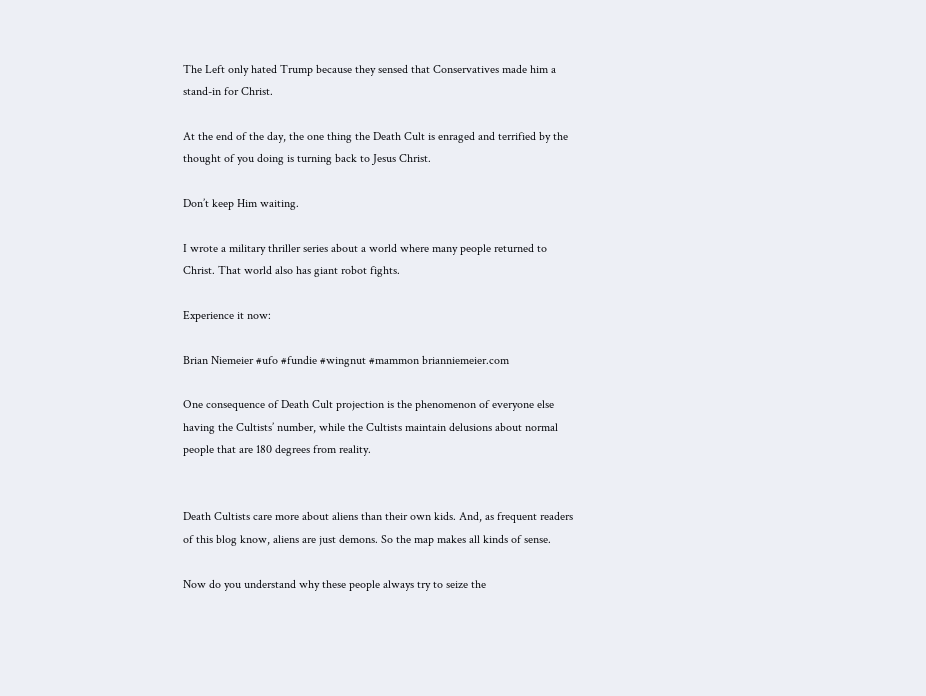The Left only hated Trump because they sensed that Conservatives made him a stand-in for Christ.

At the end of the day, the one thing the Death Cult is enraged and terrified by the thought of you doing is turning back to Jesus Christ.

Don’t keep Him waiting.

I wrote a military thriller series about a world where many people returned to Christ. That world also has giant robot fights.

Experience it now:

Brian Niemeier #ufo #fundie #wingnut #mammon brianniemeier.com

One consequence of Death Cult projection is the phenomenon of everyone else having the Cultists’ number, while the Cultists maintain delusions about normal people that are 180 degrees from reality.


Death Cultists care more about aliens than their own kids. And, as frequent readers of this blog know, aliens are just demons. So the map makes all kinds of sense.

Now do you understand why these people always try to seize the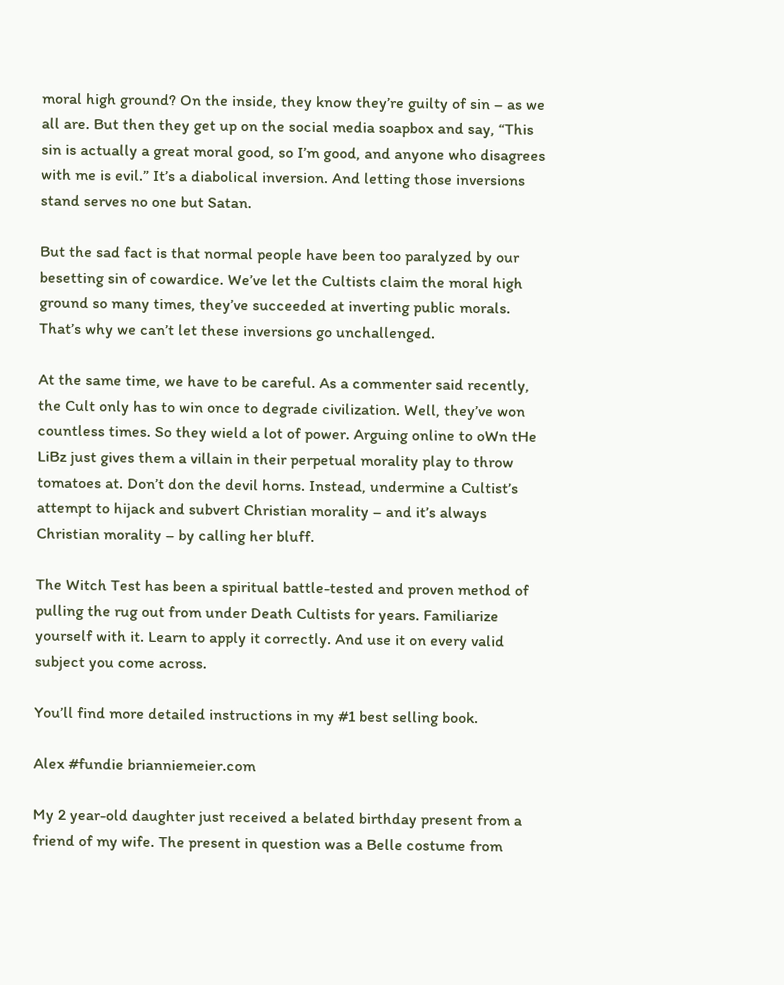moral high ground? On the inside, they know they’re guilty of sin – as we all are. But then they get up on the social media soapbox and say, “This sin is actually a great moral good, so I’m good, and anyone who disagrees with me is evil.” It’s a diabolical inversion. And letting those inversions stand serves no one but Satan.

But the sad fact is that normal people have been too paralyzed by our besetting sin of cowardice. We’ve let the Cultists claim the moral high ground so many times, they’ve succeeded at inverting public morals. That’s why we can’t let these inversions go unchallenged.

At the same time, we have to be careful. As a commenter said recently, the Cult only has to win once to degrade civilization. Well, they’ve won countless times. So they wield a lot of power. Arguing online to oWn tHe LiBz just gives them a villain in their perpetual morality play to throw tomatoes at. Don’t don the devil horns. Instead, undermine a Cultist’s attempt to hijack and subvert Christian morality – and it’s always Christian morality – by calling her bluff.

The Witch Test has been a spiritual battle-tested and proven method of pulling the rug out from under Death Cultists for years. Familiarize yourself with it. Learn to apply it correctly. And use it on every valid subject you come across.

You’ll find more detailed instructions in my #1 best selling book.

Alex #fundie brianniemeier.com

My 2 year-old daughter just received a belated birthday present from a friend of my wife. The present in question was a Belle costume from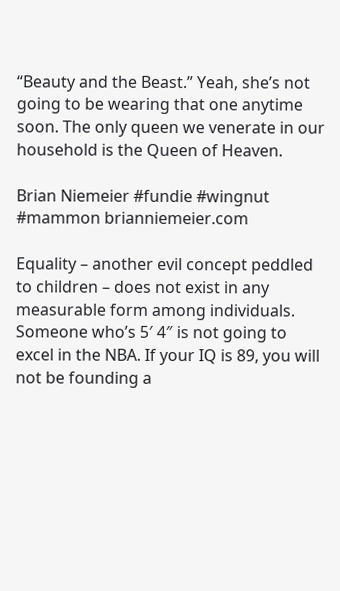“Beauty and the Beast.” Yeah, she’s not going to be wearing that one anytime soon. The only queen we venerate in our household is the Queen of Heaven.

Brian Niemeier #fundie #wingnut #mammon brianniemeier.com

Equality – another evil concept peddled to children – does not exist in any measurable form among individuals. Someone who’s 5′ 4″ is not going to excel in the NBA. If your IQ is 89, you will not be founding a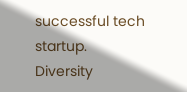successful tech startup. Diversity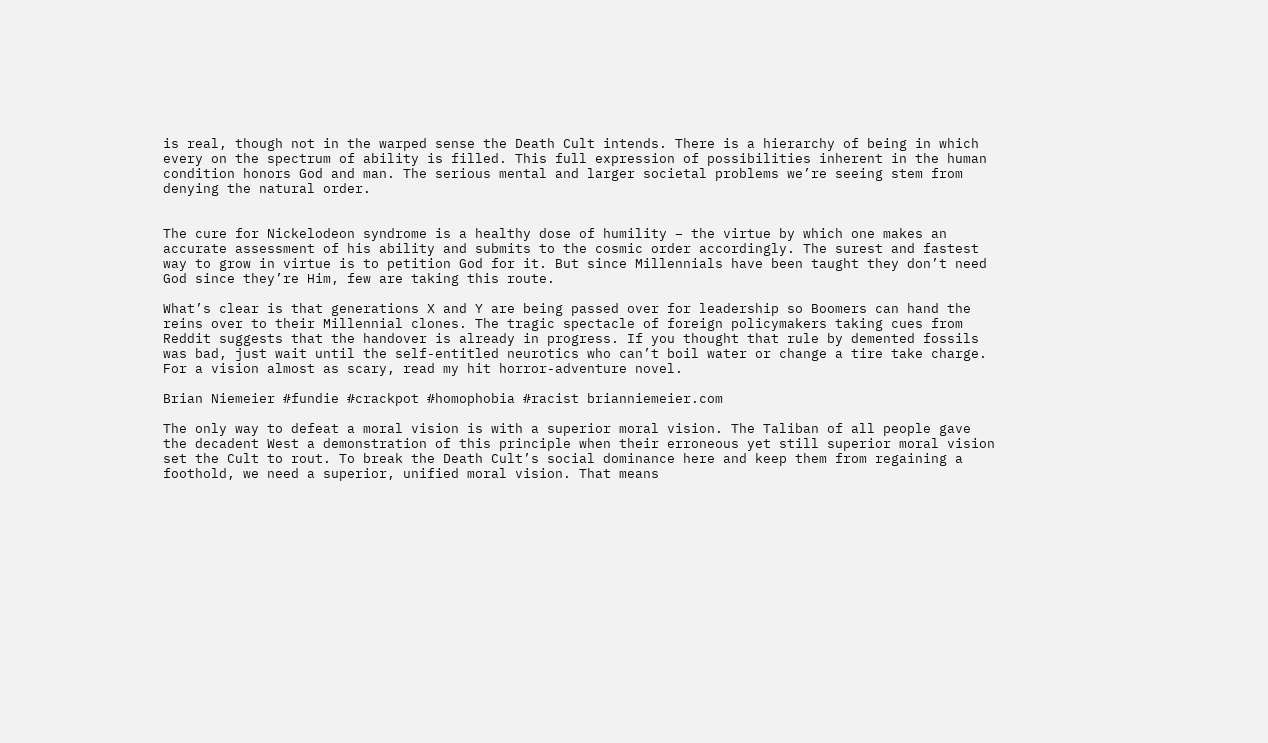is real, though not in the warped sense the Death Cult intends. There is a hierarchy of being in which every on the spectrum of ability is filled. This full expression of possibilities inherent in the human condition honors God and man. The serious mental and larger societal problems we’re seeing stem from denying the natural order.


The cure for Nickelodeon syndrome is a healthy dose of humility – the virtue by which one makes an accurate assessment of his ability and submits to the cosmic order accordingly. The surest and fastest way to grow in virtue is to petition God for it. But since Millennials have been taught they don’t need God since they’re Him, few are taking this route.

What’s clear is that generations X and Y are being passed over for leadership so Boomers can hand the reins over to their Millennial clones. The tragic spectacle of foreign policymakers taking cues from Reddit suggests that the handover is already in progress. If you thought that rule by demented fossils was bad, just wait until the self-entitled neurotics who can’t boil water or change a tire take charge. For a vision almost as scary, read my hit horror-adventure novel.

Brian Niemeier #fundie #crackpot #homophobia #racist brianniemeier.com

The only way to defeat a moral vision is with a superior moral vision. The Taliban of all people gave the decadent West a demonstration of this principle when their erroneous yet still superior moral vision set the Cult to rout. To break the Death Cult’s social dominance here and keep them from regaining a foothold, we need a superior, unified moral vision. That means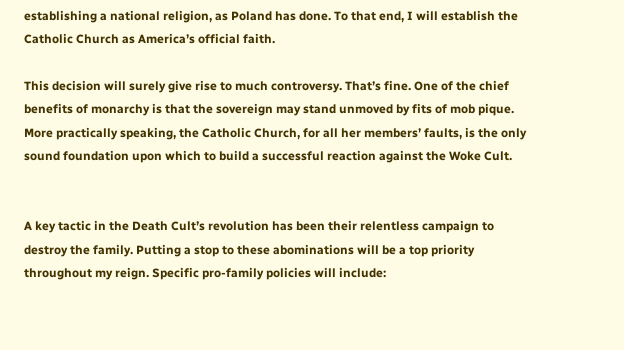establishing a national religion, as Poland has done. To that end, I will establish the Catholic Church as America’s official faith.

This decision will surely give rise to much controversy. That’s fine. One of the chief benefits of monarchy is that the sovereign may stand unmoved by fits of mob pique. More practically speaking, the Catholic Church, for all her members’ faults, is the only sound foundation upon which to build a successful reaction against the Woke Cult.


A key tactic in the Death Cult’s revolution has been their relentless campaign to destroy the family. Putting a stop to these abominations will be a top priority throughout my reign. Specific pro-family policies will include: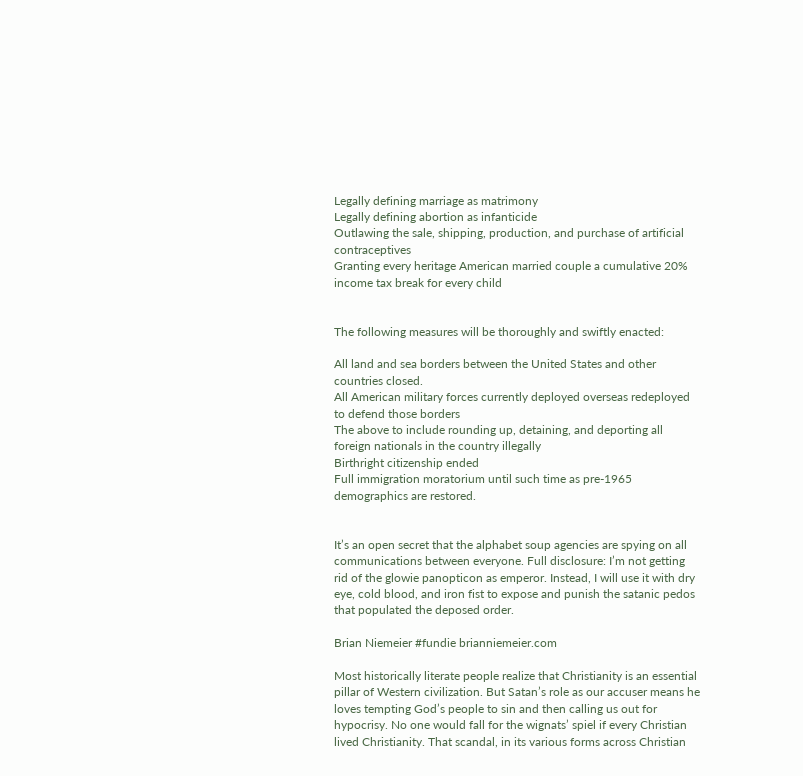Legally defining marriage as matrimony
Legally defining abortion as infanticide
Outlawing the sale, shipping, production, and purchase of artificial contraceptives
Granting every heritage American married couple a cumulative 20% income tax break for every child


The following measures will be thoroughly and swiftly enacted:

All land and sea borders between the United States and other countries closed.
All American military forces currently deployed overseas redeployed to defend those borders
The above to include rounding up, detaining, and deporting all foreign nationals in the country illegally
Birthright citizenship ended
Full immigration moratorium until such time as pre-1965 demographics are restored.


It’s an open secret that the alphabet soup agencies are spying on all communications between everyone. Full disclosure: I’m not getting rid of the glowie panopticon as emperor. Instead, I will use it with dry eye, cold blood, and iron fist to expose and punish the satanic pedos that populated the deposed order.

Brian Niemeier #fundie brianniemeier.com

Most historically literate people realize that Christianity is an essential pillar of Western civilization. But Satan’s role as our accuser means he loves tempting God’s people to sin and then calling us out for hypocrisy. No one would fall for the wignats’ spiel if every Christian lived Christianity. That scandal, in its various forms across Christian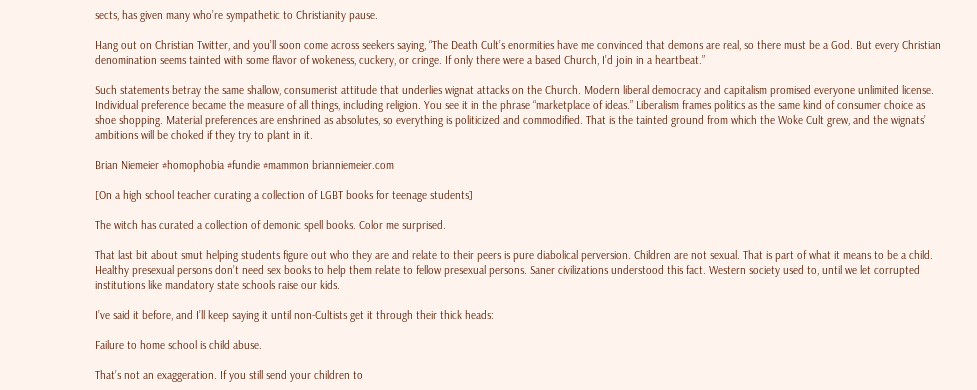sects, has given many who’re sympathetic to Christianity pause.

Hang out on Christian Twitter, and you’ll soon come across seekers saying, “The Death Cult’s enormities have me convinced that demons are real, so there must be a God. But every Christian denomination seems tainted with some flavor of wokeness, cuckery, or cringe. If only there were a based Church, I’d join in a heartbeat.”

Such statements betray the same shallow, consumerist attitude that underlies wignat attacks on the Church. Modern liberal democracy and capitalism promised everyone unlimited license. Individual preference became the measure of all things, including religion. You see it in the phrase “marketplace of ideas.” Liberalism frames politics as the same kind of consumer choice as shoe shopping. Material preferences are enshrined as absolutes, so everything is politicized and commodified. That is the tainted ground from which the Woke Cult grew, and the wignats’ ambitions will be choked if they try to plant in it.

Brian Niemeier #homophobia #fundie #mammon brianniemeier.com

[On a high school teacher curating a collection of LGBT books for teenage students]

The witch has curated a collection of demonic spell books. Color me surprised.

That last bit about smut helping students figure out who they are and relate to their peers is pure diabolical perversion. Children are not sexual. That is part of what it means to be a child. Healthy presexual persons don’t need sex books to help them relate to fellow presexual persons. Saner civilizations understood this fact. Western society used to, until we let corrupted institutions like mandatory state schools raise our kids.

I’ve said it before, and I’ll keep saying it until non-Cultists get it through their thick heads:

Failure to home school is child abuse.

That’s not an exaggeration. If you still send your children to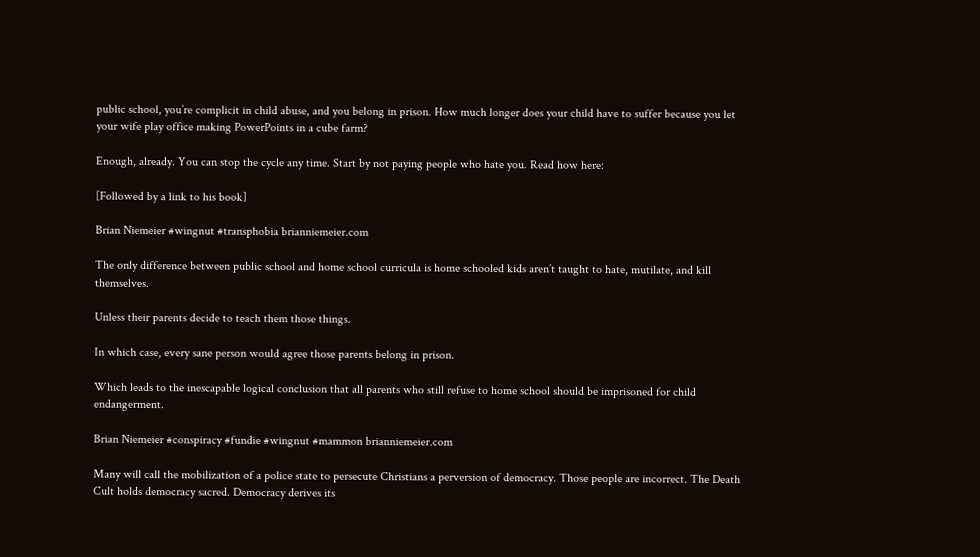public school, you’re complicit in child abuse, and you belong in prison. How much longer does your child have to suffer because you let your wife play office making PowerPoints in a cube farm?

Enough, already. You can stop the cycle any time. Start by not paying people who hate you. Read how here:

[Followed by a link to his book]

Brian Niemeier #wingnut #transphobia brianniemeier.com

The only difference between public school and home school curricula is home schooled kids aren’t taught to hate, mutilate, and kill themselves.

Unless their parents decide to teach them those things.

In which case, every sane person would agree those parents belong in prison.

Which leads to the inescapable logical conclusion that all parents who still refuse to home school should be imprisoned for child endangerment.

Brian Niemeier #conspiracy #fundie #wingnut #mammon brianniemeier.com

Many will call the mobilization of a police state to persecute Christians a perversion of democracy. Those people are incorrect. The Death Cult holds democracy sacred. Democracy derives its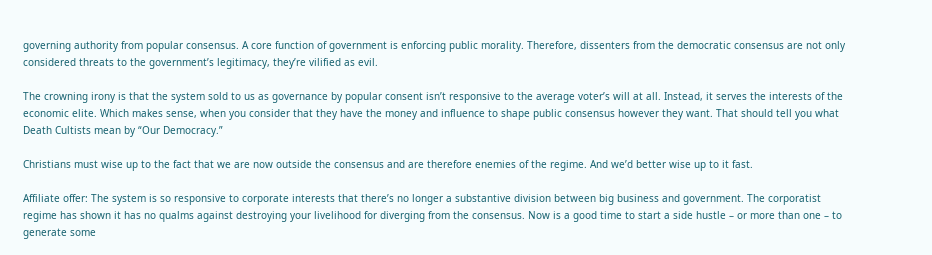governing authority from popular consensus. A core function of government is enforcing public morality. Therefore, dissenters from the democratic consensus are not only considered threats to the government’s legitimacy, they’re vilified as evil.

The crowning irony is that the system sold to us as governance by popular consent isn’t responsive to the average voter’s will at all. Instead, it serves the interests of the economic elite. Which makes sense, when you consider that they have the money and influence to shape public consensus however they want. That should tell you what Death Cultists mean by “Our Democracy.”

Christians must wise up to the fact that we are now outside the consensus and are therefore enemies of the regime. And we’d better wise up to it fast.

Affiliate offer: The system is so responsive to corporate interests that there’s no longer a substantive division between big business and government. The corporatist regime has shown it has no qualms against destroying your livelihood for diverging from the consensus. Now is a good time to start a side hustle – or more than one – to generate some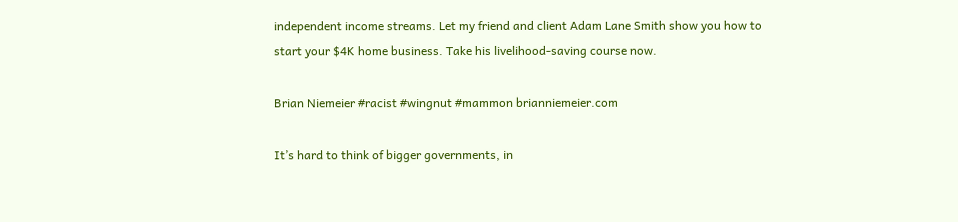independent income streams. Let my friend and client Adam Lane Smith show you how to start your $4K home business. Take his livelihood-saving course now.

Brian Niemeier #racist #wingnut #mammon brianniemeier.com

It’s hard to think of bigger governments, in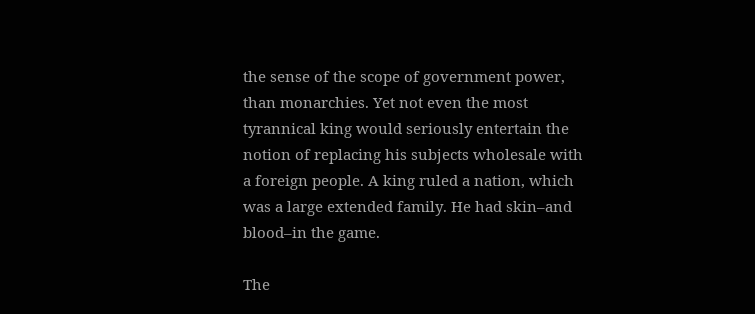the sense of the scope of government power, than monarchies. Yet not even the most tyrannical king would seriously entertain the notion of replacing his subjects wholesale with a foreign people. A king ruled a nation, which was a large extended family. He had skin–and blood–in the game.

The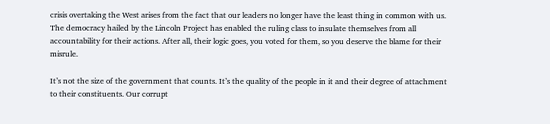crisis overtaking the West arises from the fact that our leaders no longer have the least thing in common with us. The democracy hailed by the Lincoln Project has enabled the ruling class to insulate themselves from all accountability for their actions. After all, their logic goes, you voted for them, so you deserve the blame for their misrule.

It’s not the size of the government that counts. It’s the quality of the people in it and their degree of attachment to their constituents. Our corrupt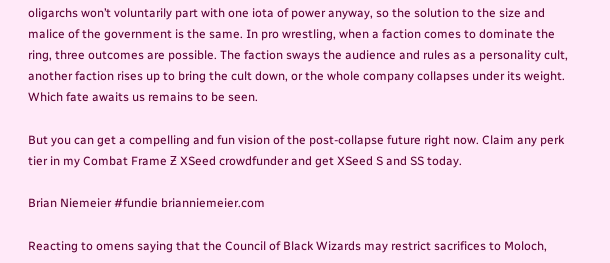oligarchs won’t voluntarily part with one iota of power anyway, so the solution to the size and malice of the government is the same. In pro wrestling, when a faction comes to dominate the ring, three outcomes are possible. The faction sways the audience and rules as a personality cult, another faction rises up to bring the cult down, or the whole company collapses under its weight. Which fate awaits us remains to be seen.

But you can get a compelling and fun vision of the post-collapse future right now. Claim any perk tier in my Combat Frame Ƶ XSeed crowdfunder and get XSeed S and SS today.

Brian Niemeier #fundie brianniemeier.com

Reacting to omens saying that the Council of Black Wizards may restrict sacrifices to Moloch,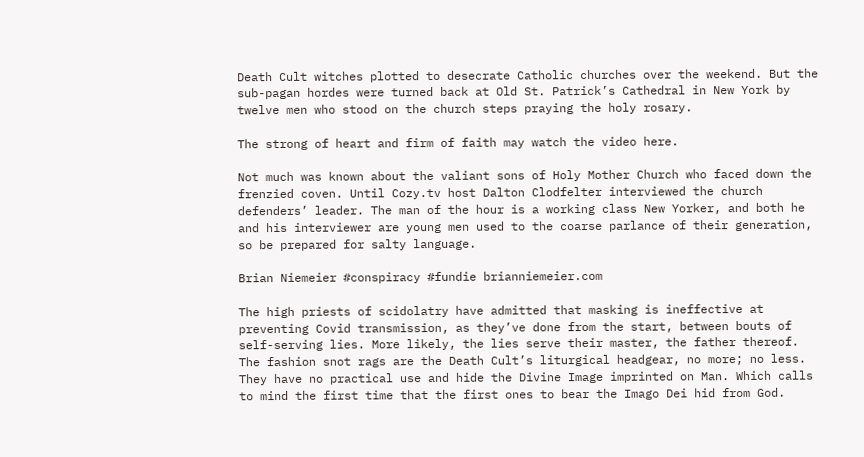Death Cult witches plotted to desecrate Catholic churches over the weekend. But the sub-pagan hordes were turned back at Old St. Patrick’s Cathedral in New York by twelve men who stood on the church steps praying the holy rosary.

The strong of heart and firm of faith may watch the video here.

Not much was known about the valiant sons of Holy Mother Church who faced down the frenzied coven. Until Cozy.tv host Dalton Clodfelter interviewed the church defenders’ leader. The man of the hour is a working class New Yorker, and both he and his interviewer are young men used to the coarse parlance of their generation, so be prepared for salty language.

Brian Niemeier #conspiracy #fundie brianniemeier.com

The high priests of scidolatry have admitted that masking is ineffective at preventing Covid transmission, as they’ve done from the start, between bouts of self-serving lies. More likely, the lies serve their master, the father thereof. The fashion snot rags are the Death Cult’s liturgical headgear, no more; no less. They have no practical use and hide the Divine Image imprinted on Man. Which calls to mind the first time that the first ones to bear the Imago Dei hid from God.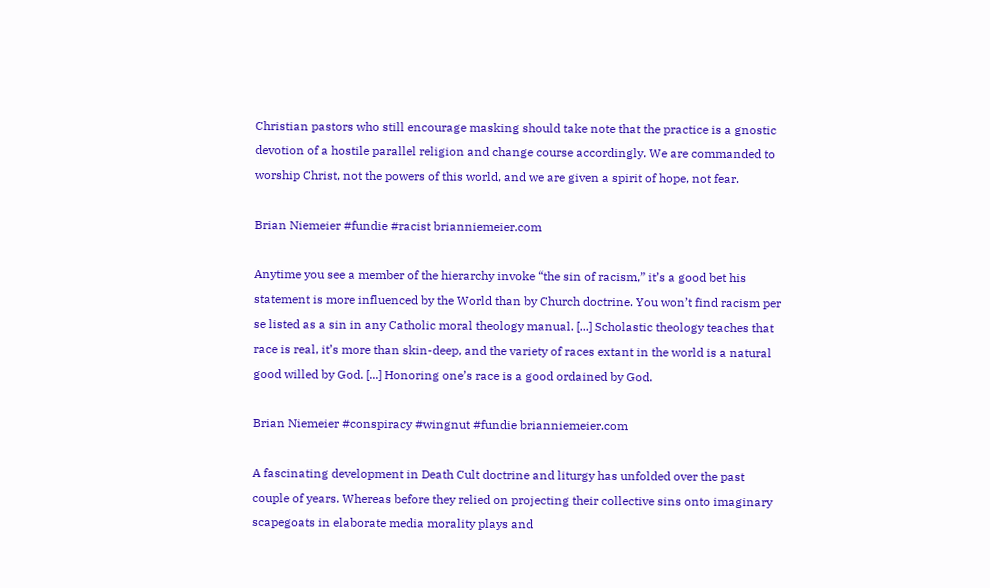Christian pastors who still encourage masking should take note that the practice is a gnostic devotion of a hostile parallel religion and change course accordingly. We are commanded to worship Christ, not the powers of this world, and we are given a spirit of hope, not fear.

Brian Niemeier #fundie #racist brianniemeier.com

Anytime you see a member of the hierarchy invoke “the sin of racism,” it’s a good bet his statement is more influenced by the World than by Church doctrine. You won’t find racism per se listed as a sin in any Catholic moral theology manual. [...] Scholastic theology teaches that race is real, it’s more than skin-deep, and the variety of races extant in the world is a natural good willed by God. [...] Honoring one’s race is a good ordained by God.

Brian Niemeier #conspiracy #wingnut #fundie brianniemeier.com

A fascinating development in Death Cult doctrine and liturgy has unfolded over the past couple of years. Whereas before they relied on projecting their collective sins onto imaginary scapegoats in elaborate media morality plays and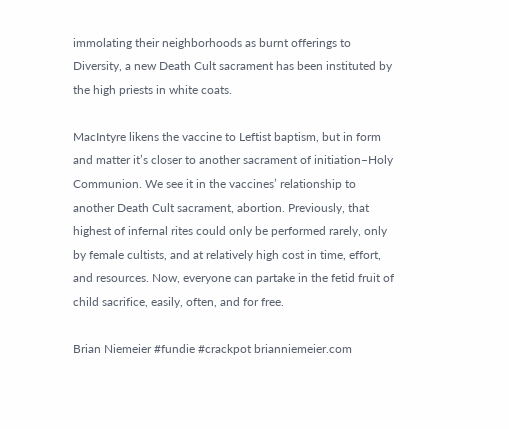immolating their neighborhoods as burnt offerings to Diversity, a new Death Cult sacrament has been instituted by the high priests in white coats.

MacIntyre likens the vaccine to Leftist baptism, but in form and matter it’s closer to another sacrament of initiation–Holy Communion. We see it in the vaccines’ relationship to another Death Cult sacrament, abortion. Previously, that highest of infernal rites could only be performed rarely, only by female cultists, and at relatively high cost in time, effort, and resources. Now, everyone can partake in the fetid fruit of child sacrifice, easily, often, and for free.

Brian Niemeier #fundie #crackpot brianniemeier.com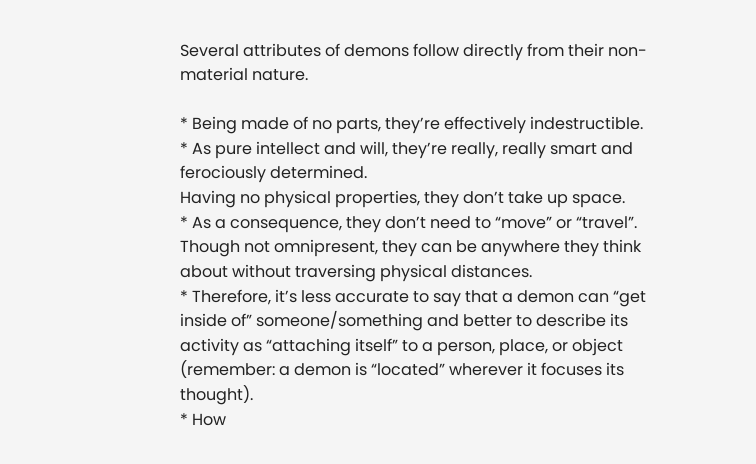Several attributes of demons follow directly from their non-material nature.

* Being made of no parts, they’re effectively indestructible.
* As pure intellect and will, they’re really, really smart and ferociously determined.
Having no physical properties, they don’t take up space.
* As a consequence, they don’t need to “move” or “travel”. Though not omnipresent, they can be anywhere they think about without traversing physical distances.
* Therefore, it’s less accurate to say that a demon can “get inside of” someone/something and better to describe its activity as “attaching itself” to a person, place, or object (remember: a demon is “located” wherever it focuses its thought).
* How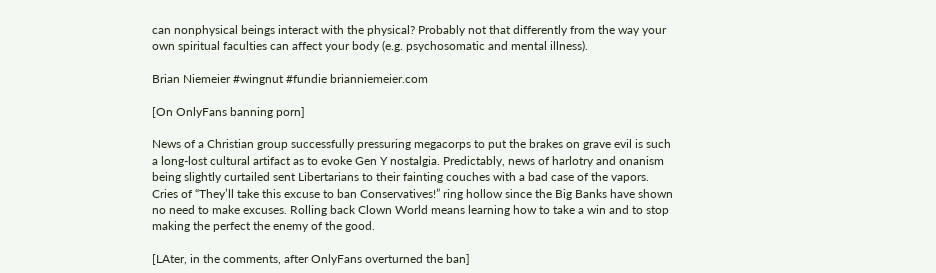can nonphysical beings interact with the physical? Probably not that differently from the way your own spiritual faculties can affect your body (e.g. psychosomatic and mental illness).

Brian Niemeier #wingnut #fundie brianniemeier.com

[On OnlyFans banning porn]

News of a Christian group successfully pressuring megacorps to put the brakes on grave evil is such a long-lost cultural artifact as to evoke Gen Y nostalgia. Predictably, news of harlotry and onanism being slightly curtailed sent Libertarians to their fainting couches with a bad case of the vapors. Cries of “They’ll take this excuse to ban Conservatives!” ring hollow since the Big Banks have shown no need to make excuses. Rolling back Clown World means learning how to take a win and to stop making the perfect the enemy of the good.

[LAter, in the comments, after OnlyFans overturned the ban]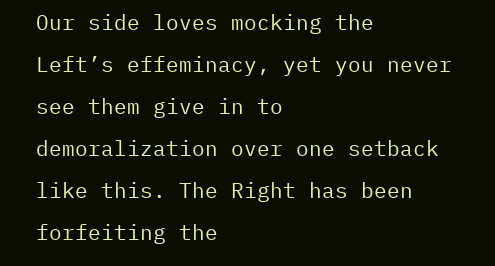Our side loves mocking the Left’s effeminacy, yet you never see them give in to demoralization over one setback like this. The Right has been forfeiting the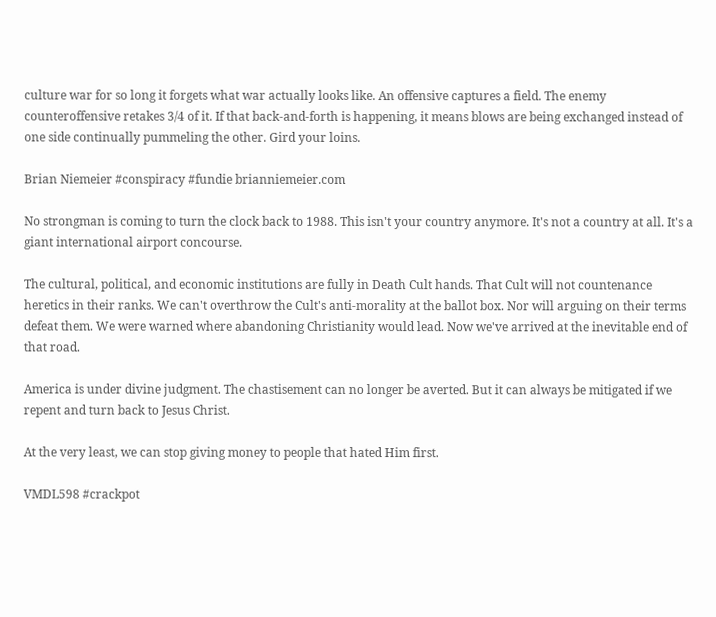culture war for so long it forgets what war actually looks like. An offensive captures a field. The enemy counteroffensive retakes 3/4 of it. If that back-and-forth is happening, it means blows are being exchanged instead of one side continually pummeling the other. Gird your loins.

Brian Niemeier #conspiracy #fundie brianniemeier.com

No strongman is coming to turn the clock back to 1988. This isn't your country anymore. It's not a country at all. It's a giant international airport concourse.

The cultural, political, and economic institutions are fully in Death Cult hands. That Cult will not countenance heretics in their ranks. We can't overthrow the Cult's anti-morality at the ballot box. Nor will arguing on their terms defeat them. We were warned where abandoning Christianity would lead. Now we've arrived at the inevitable end of that road.

America is under divine judgment. The chastisement can no longer be averted. But it can always be mitigated if we repent and turn back to Jesus Christ.

At the very least, we can stop giving money to people that hated Him first.

VMDL598 #crackpot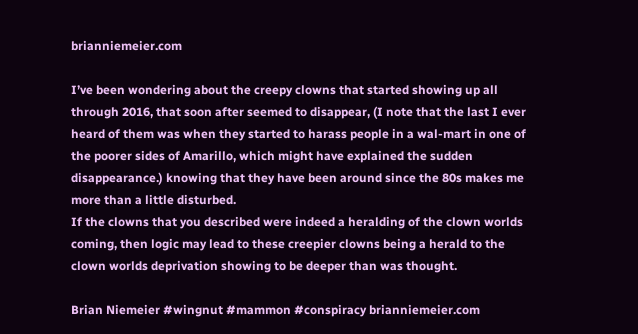brianniemeier.com

I’ve been wondering about the creepy clowns that started showing up all through 2016, that soon after seemed to disappear, (I note that the last I ever heard of them was when they started to harass people in a wal-mart in one of the poorer sides of Amarillo, which might have explained the sudden disappearance.) knowing that they have been around since the 80s makes me more than a little disturbed.
If the clowns that you described were indeed a heralding of the clown worlds coming, then logic may lead to these creepier clowns being a herald to the clown worlds deprivation showing to be deeper than was thought.

Brian Niemeier #wingnut #mammon #conspiracy brianniemeier.com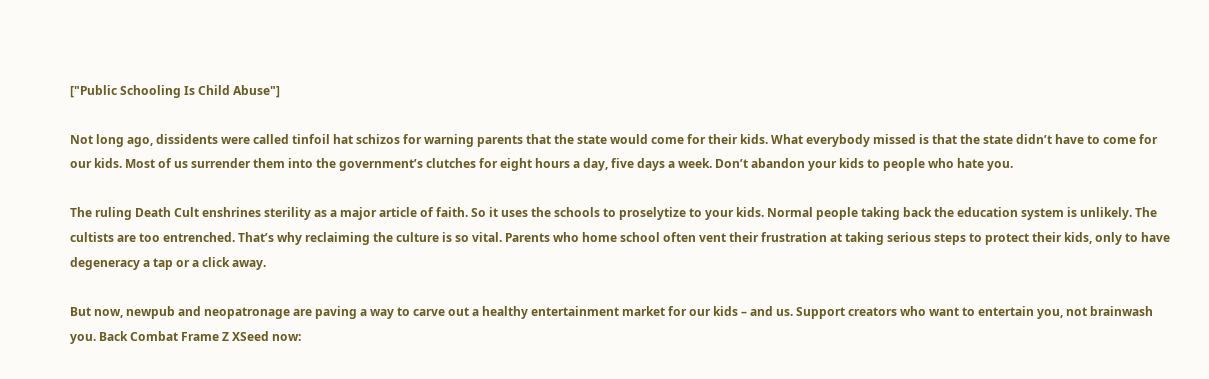["Public Schooling Is Child Abuse"]

Not long ago, dissidents were called tinfoil hat schizos for warning parents that the state would come for their kids. What everybody missed is that the state didn’t have to come for our kids. Most of us surrender them into the government’s clutches for eight hours a day, five days a week. Don’t abandon your kids to people who hate you.

The ruling Death Cult enshrines sterility as a major article of faith. So it uses the schools to proselytize to your kids. Normal people taking back the education system is unlikely. The cultists are too entrenched. That’s why reclaiming the culture is so vital. Parents who home school often vent their frustration at taking serious steps to protect their kids, only to have degeneracy a tap or a click away.

But now, newpub and neopatronage are paving a way to carve out a healthy entertainment market for our kids – and us. Support creators who want to entertain you, not brainwash you. Back Combat Frame Z XSeed now: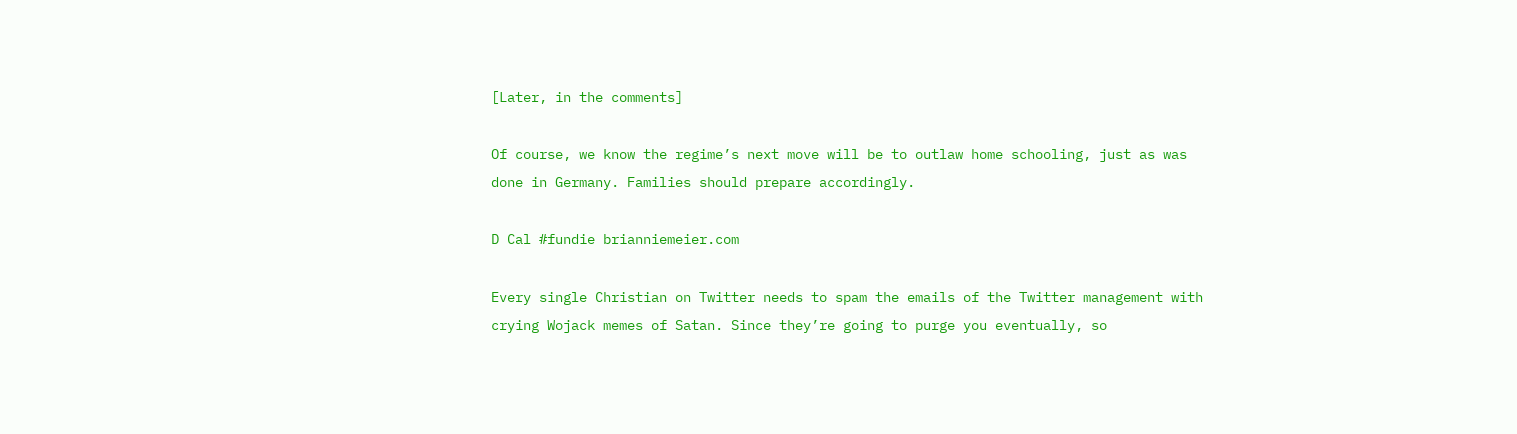[Later, in the comments]

Of course, we know the regime’s next move will be to outlaw home schooling, just as was done in Germany. Families should prepare accordingly.

D Cal #fundie brianniemeier.com

Every single Christian on Twitter needs to spam the emails of the Twitter management with crying Wojack memes of Satan. Since they’re going to purge you eventually, so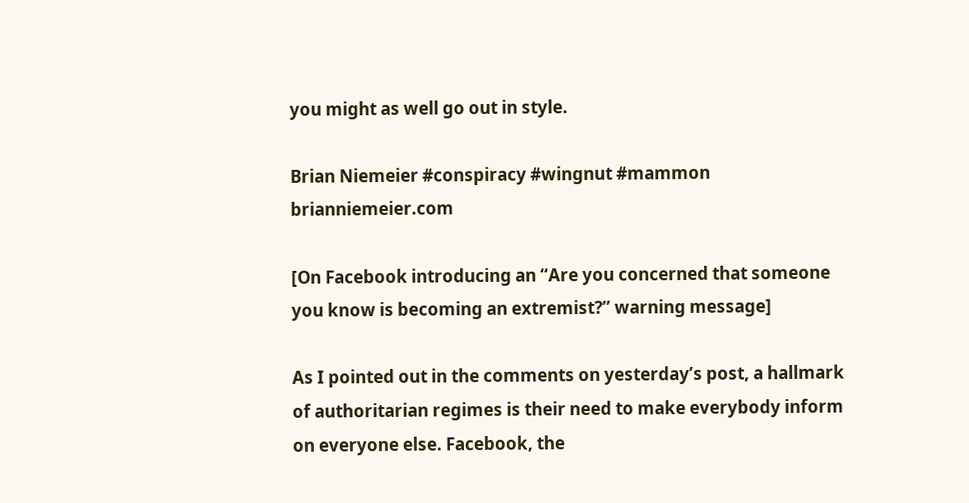you might as well go out in style.

Brian Niemeier #conspiracy #wingnut #mammon brianniemeier.com

[On Facebook introducing an “Are you concerned that someone you know is becoming an extremist?” warning message]

As I pointed out in the comments on yesterday’s post, a hallmark of authoritarian regimes is their need to make everybody inform on everyone else. Facebook, the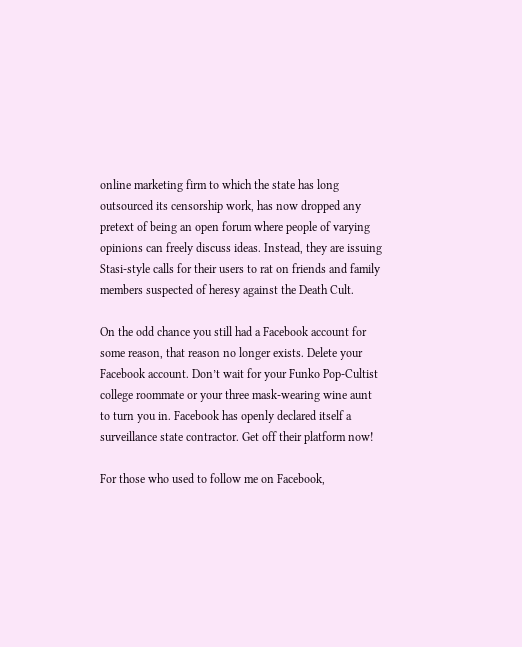online marketing firm to which the state has long outsourced its censorship work, has now dropped any pretext of being an open forum where people of varying opinions can freely discuss ideas. Instead, they are issuing Stasi-style calls for their users to rat on friends and family members suspected of heresy against the Death Cult.

On the odd chance you still had a Facebook account for some reason, that reason no longer exists. Delete your Facebook account. Don’t wait for your Funko Pop-Cultist college roommate or your three mask-wearing wine aunt to turn you in. Facebook has openly declared itself a surveillance state contractor. Get off their platform now!

For those who used to follow me on Facebook,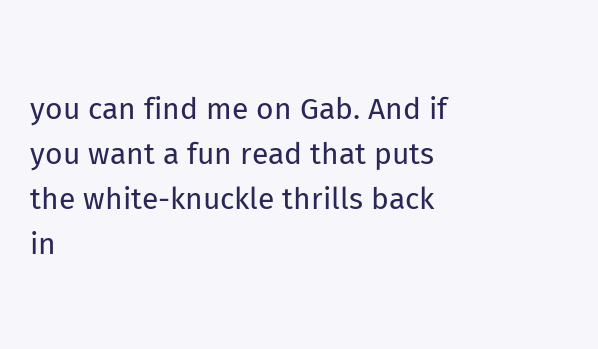you can find me on Gab. And if you want a fun read that puts the white-knuckle thrills back in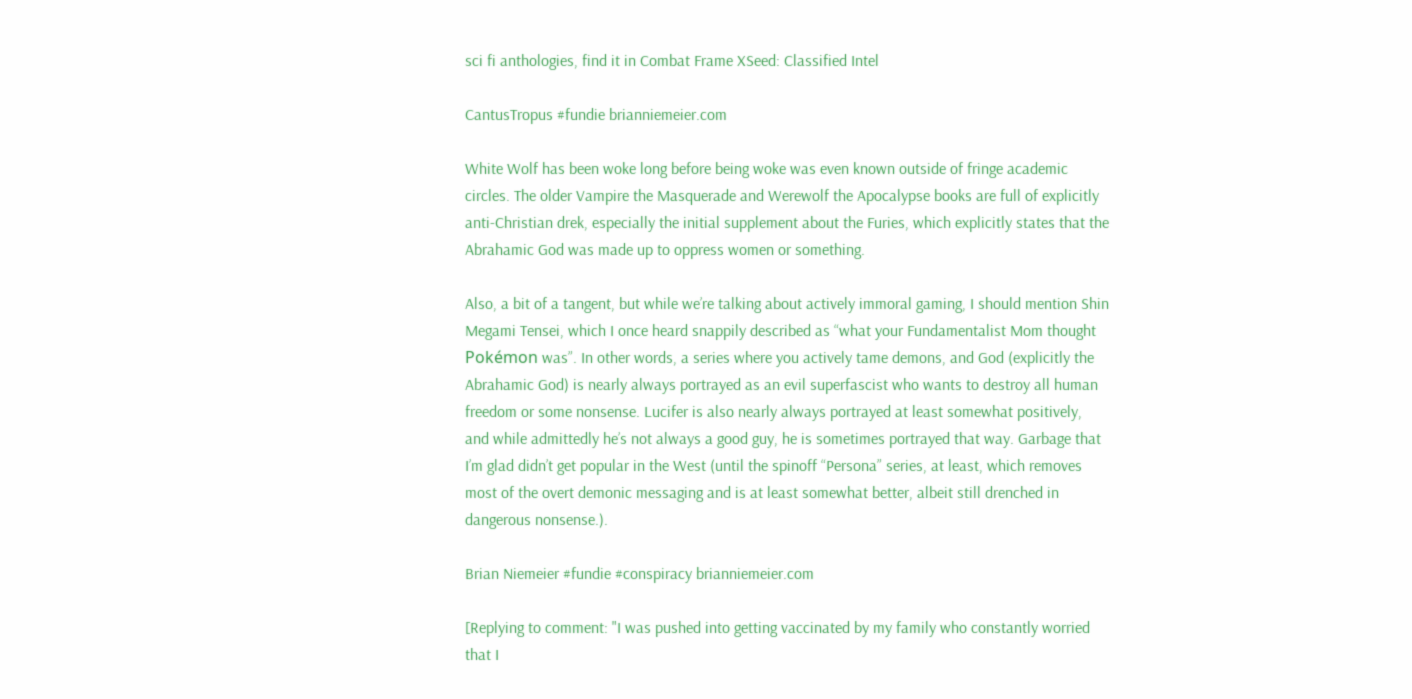sci fi anthologies, find it in Combat Frame XSeed: Classified Intel

CantusTropus #fundie brianniemeier.com

White Wolf has been woke long before being woke was even known outside of fringe academic circles. The older Vampire the Masquerade and Werewolf the Apocalypse books are full of explicitly anti-Christian drek, especially the initial supplement about the Furies, which explicitly states that the Abrahamic God was made up to oppress women or something.

Also, a bit of a tangent, but while we’re talking about actively immoral gaming, I should mention Shin Megami Tensei, which I once heard snappily described as “what your Fundamentalist Mom thought Pokémon was”. In other words, a series where you actively tame demons, and God (explicitly the Abrahamic God) is nearly always portrayed as an evil superfascist who wants to destroy all human freedom or some nonsense. Lucifer is also nearly always portrayed at least somewhat positively, and while admittedly he’s not always a good guy, he is sometimes portrayed that way. Garbage that I’m glad didn’t get popular in the West (until the spinoff “Persona” series, at least, which removes most of the overt demonic messaging and is at least somewhat better, albeit still drenched in dangerous nonsense.).

Brian Niemeier #fundie #conspiracy brianniemeier.com

[Replying to comment: "I was pushed into getting vaccinated by my family who constantly worried that I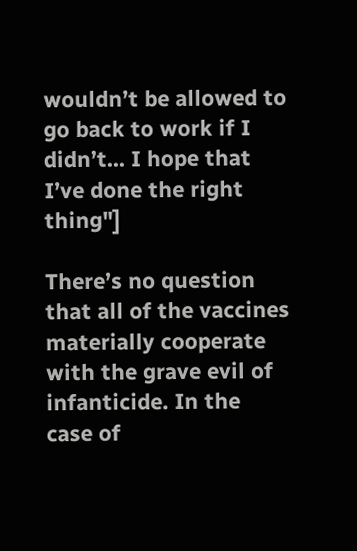wouldn’t be allowed to go back to work if I didn’t... I hope that I’ve done the right thing"]

There’s no question that all of the vaccines materially cooperate with the grave evil of infanticide. In the case of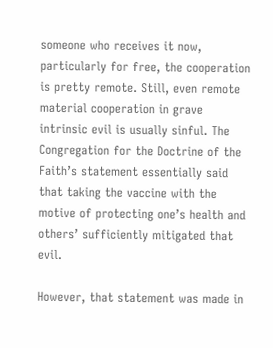someone who receives it now, particularly for free, the cooperation is pretty remote. Still, even remote material cooperation in grave intrinsic evil is usually sinful. The Congregation for the Doctrine of the Faith’s statement essentially said that taking the vaccine with the motive of protecting one’s health and others’ sufficiently mitigated that evil.

However, that statement was made in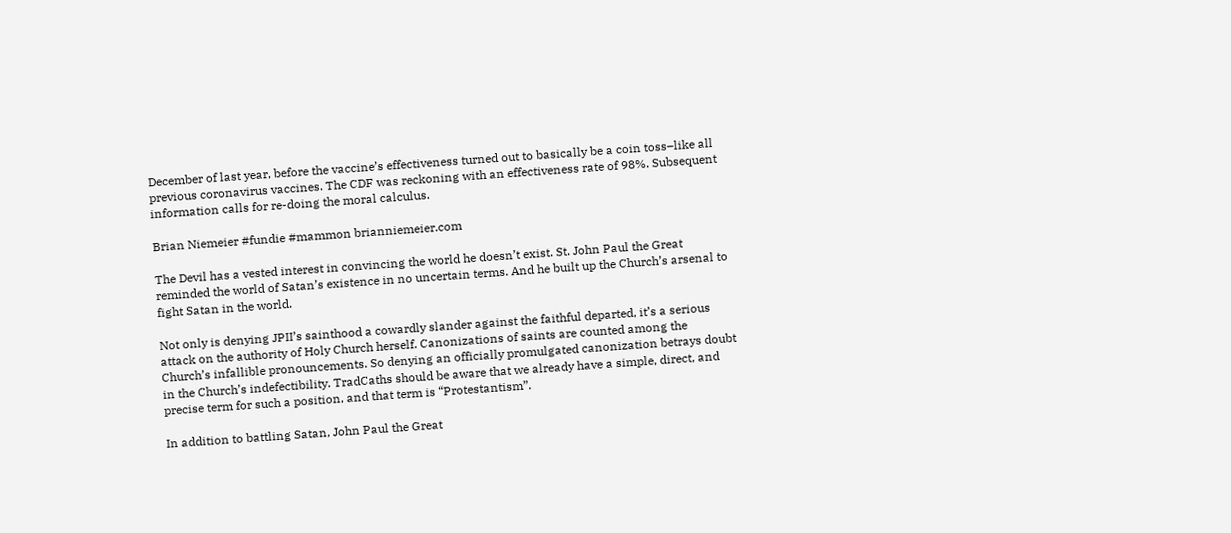December of last year, before the vaccine’s effectiveness turned out to basically be a coin toss–like all previous coronavirus vaccines. The CDF was reckoning with an effectiveness rate of 98%. Subsequent information calls for re-doing the moral calculus.

Brian Niemeier #fundie #mammon brianniemeier.com

The Devil has a vested interest in convincing the world he doesn’t exist. St. John Paul the Great reminded the world of Satan’s existence in no uncertain terms. And he built up the Church’s arsenal to fight Satan in the world.

Not only is denying JPII’s sainthood a cowardly slander against the faithful departed, it’s a serious attack on the authority of Holy Church herself. Canonizations of saints are counted among the Church’s infallible pronouncements. So denying an officially promulgated canonization betrays doubt in the Church’s indefectibility. TradCaths should be aware that we already have a simple, direct, and precise term for such a position, and that term is “Protestantism”.

In addition to battling Satan, John Paul the Great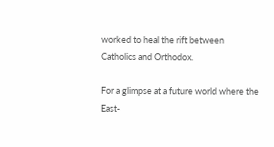worked to heal the rift between Catholics and Orthodox.

For a glimpse at a future world where the East-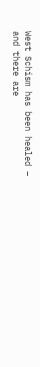West Schism has been healed – and there are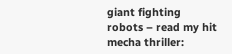giant fighting robots – read my hit mecha thriller: